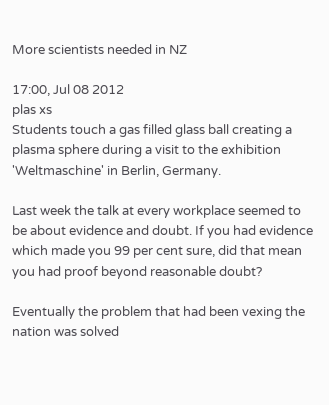More scientists needed in NZ

17:00, Jul 08 2012
plas xs
Students touch a gas filled glass ball creating a plasma sphere during a visit to the exhibition 'Weltmaschine' in Berlin, Germany.

Last week the talk at every workplace seemed to be about evidence and doubt. If you had evidence which made you 99 per cent sure, did that mean you had proof beyond reasonable doubt?

Eventually the problem that had been vexing the nation was solved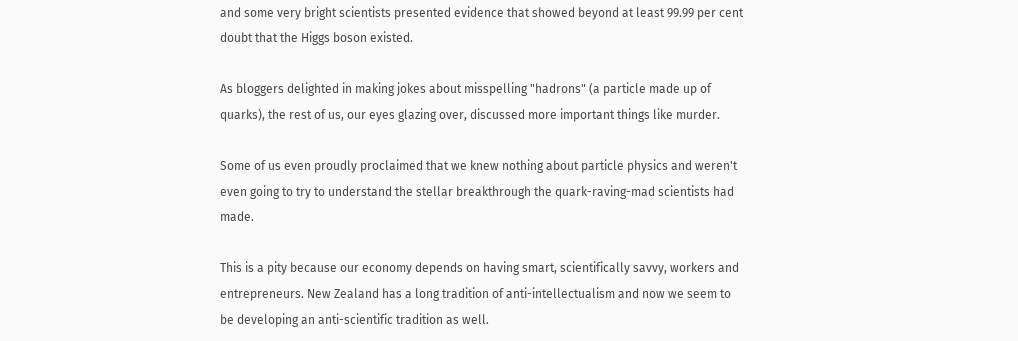and some very bright scientists presented evidence that showed beyond at least 99.99 per cent doubt that the Higgs boson existed.

As bloggers delighted in making jokes about misspelling "hadrons" (a particle made up of quarks), the rest of us, our eyes glazing over, discussed more important things like murder.

Some of us even proudly proclaimed that we knew nothing about particle physics and weren't even going to try to understand the stellar breakthrough the quark-raving-mad scientists had made.

This is a pity because our economy depends on having smart, scientifically savvy, workers and entrepreneurs. New Zealand has a long tradition of anti-intellectualism and now we seem to be developing an anti-scientific tradition as well.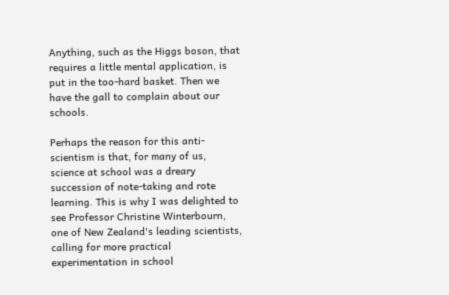Anything, such as the Higgs boson, that requires a little mental application, is put in the too-hard basket. Then we have the gall to complain about our schools.

Perhaps the reason for this anti-scientism is that, for many of us, science at school was a dreary succession of note-taking and rote learning. This is why I was delighted to see Professor Christine Winterbourn, one of New Zealand's leading scientists, calling for more practical experimentation in school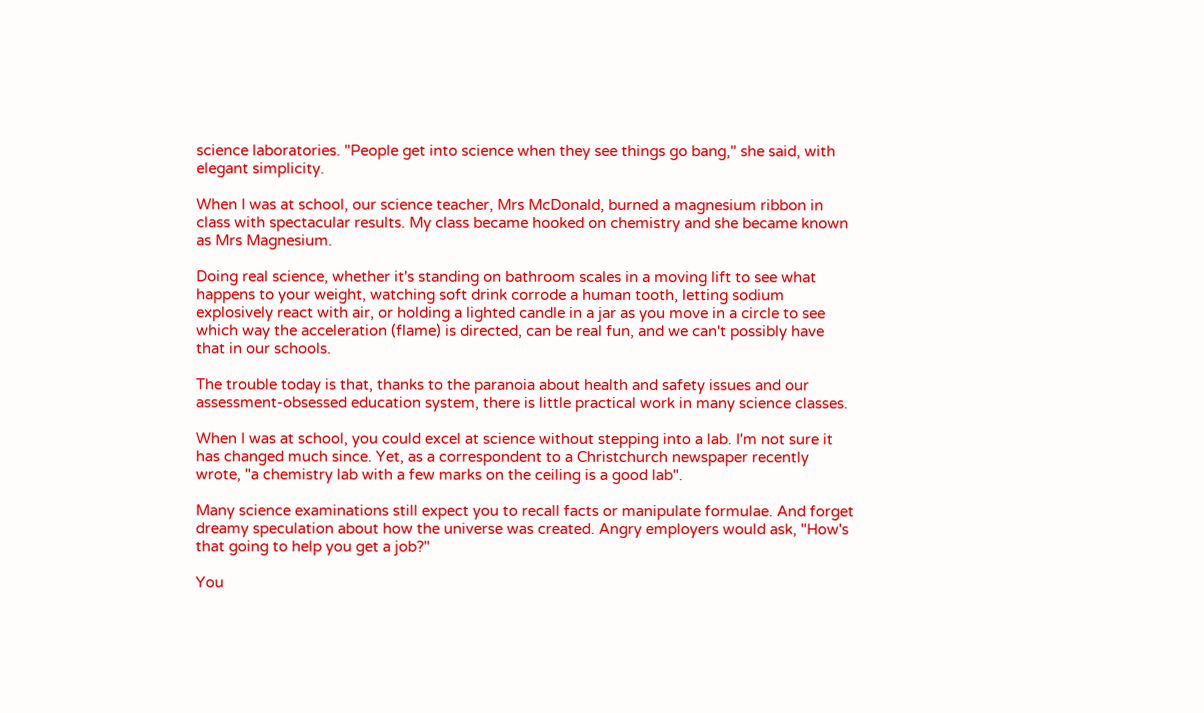science laboratories. "People get into science when they see things go bang," she said, with elegant simplicity.

When I was at school, our science teacher, Mrs McDonald, burned a magnesium ribbon in class with spectacular results. My class became hooked on chemistry and she became known as Mrs Magnesium.

Doing real science, whether it's standing on bathroom scales in a moving lift to see what happens to your weight, watching soft drink corrode a human tooth, letting sodium explosively react with air, or holding a lighted candle in a jar as you move in a circle to see which way the acceleration (flame) is directed, can be real fun, and we can't possibly have that in our schools.

The trouble today is that, thanks to the paranoia about health and safety issues and our assessment-obsessed education system, there is little practical work in many science classes.

When I was at school, you could excel at science without stepping into a lab. I'm not sure it has changed much since. Yet, as a correspondent to a Christchurch newspaper recently wrote, "a chemistry lab with a few marks on the ceiling is a good lab".

Many science examinations still expect you to recall facts or manipulate formulae. And forget dreamy speculation about how the universe was created. Angry employers would ask, "How's that going to help you get a job?"

You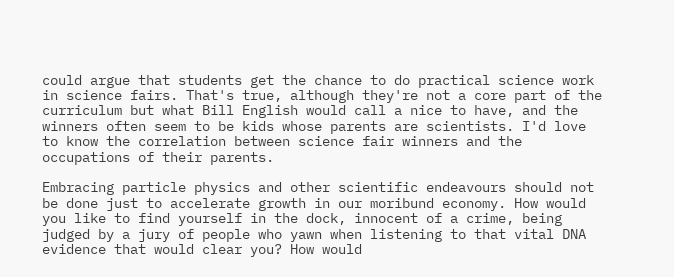could argue that students get the chance to do practical science work in science fairs. That's true, although they're not a core part of the curriculum but what Bill English would call a nice to have, and the winners often seem to be kids whose parents are scientists. I'd love to know the correlation between science fair winners and the occupations of their parents.

Embracing particle physics and other scientific endeavours should not be done just to accelerate growth in our moribund economy. How would you like to find yourself in the dock, innocent of a crime, being judged by a jury of people who yawn when listening to that vital DNA evidence that would clear you? How would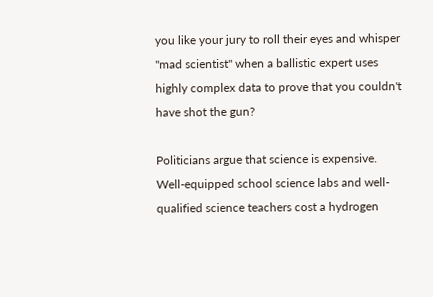you like your jury to roll their eyes and whisper "mad scientist" when a ballistic expert uses highly complex data to prove that you couldn't have shot the gun?

Politicians argue that science is expensive. Well-equipped school science labs and well-qualified science teachers cost a hydrogen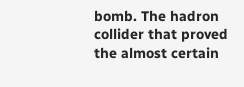bomb. The hadron collider that proved the almost certain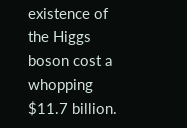existence of the Higgs boson cost a whopping $11.7 billion.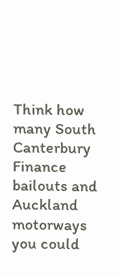Think how many South Canterbury Finance bailouts and Auckland motorways you could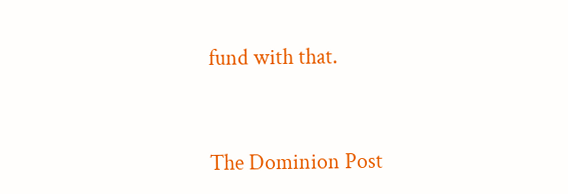fund with that.


The Dominion Post